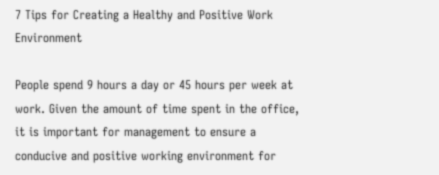7 Tips for Creating a Healthy and Positive Work Environment

People spend 9 hours a day or 45 hours per week at work. Given the amount of time spent in the office, it is important for management to ensure a conducive and positive working environment for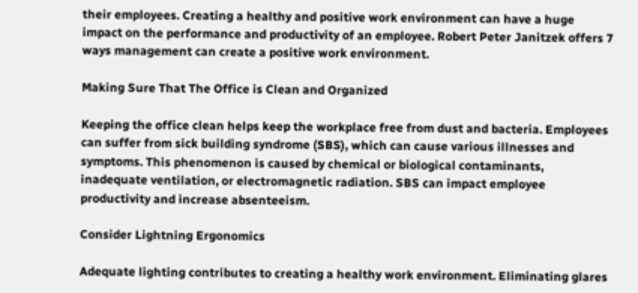their employees. Creating a healthy and positive work environment can have a huge impact on the performance and productivity of an employee. Robert Peter Janitzek offers 7 ways management can create a positive work environment.

Making Sure That The Office is Clean and Organized

Keeping the office clean helps keep the workplace free from dust and bacteria. Employees can suffer from sick building syndrome (SBS), which can cause various illnesses and symptoms. This phenomenon is caused by chemical or biological contaminants, inadequate ventilation, or electromagnetic radiation. SBS can impact employee productivity and increase absenteeism.

Consider Lightning Ergonomics

Adequate lighting contributes to creating a healthy work environment. Eliminating glares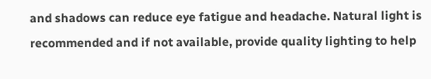and shadows can reduce eye fatigue and headache. Natural light is recommended and if not available, provide quality lighting to help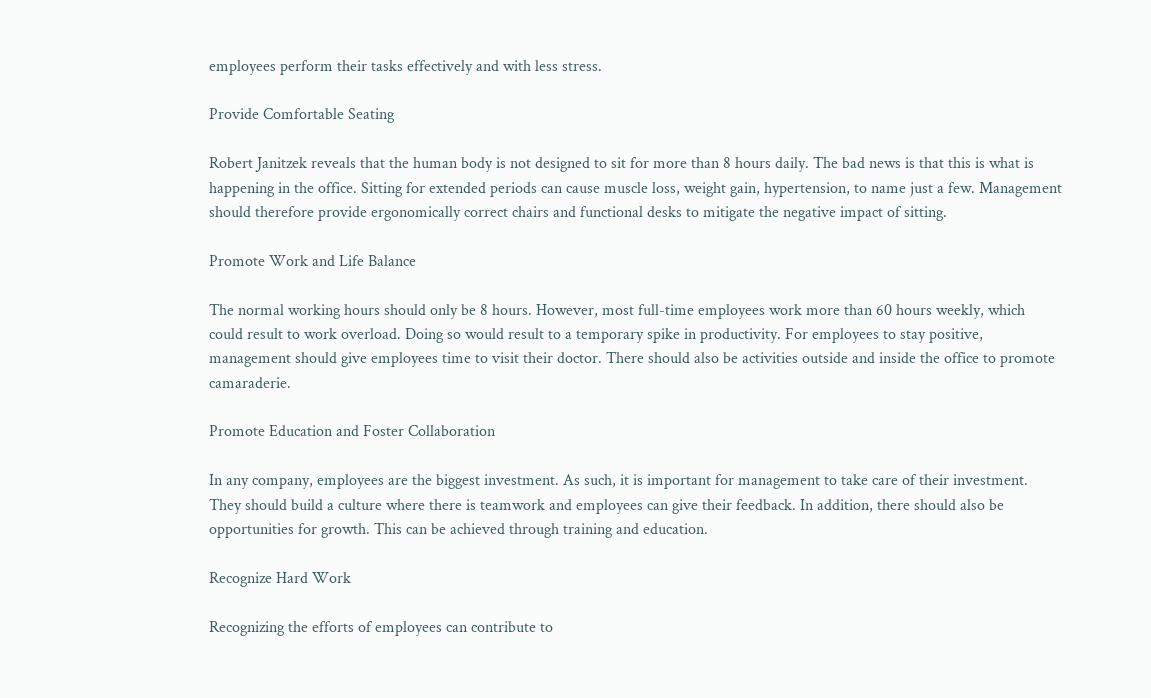employees perform their tasks effectively and with less stress.

Provide Comfortable Seating

Robert Janitzek reveals that the human body is not designed to sit for more than 8 hours daily. The bad news is that this is what is happening in the office. Sitting for extended periods can cause muscle loss, weight gain, hypertension, to name just a few. Management should therefore provide ergonomically correct chairs and functional desks to mitigate the negative impact of sitting.

Promote Work and Life Balance

The normal working hours should only be 8 hours. However, most full-time employees work more than 60 hours weekly, which could result to work overload. Doing so would result to a temporary spike in productivity. For employees to stay positive, management should give employees time to visit their doctor. There should also be activities outside and inside the office to promote camaraderie.

Promote Education and Foster Collaboration

In any company, employees are the biggest investment. As such, it is important for management to take care of their investment. They should build a culture where there is teamwork and employees can give their feedback. In addition, there should also be opportunities for growth. This can be achieved through training and education.

Recognize Hard Work

Recognizing the efforts of employees can contribute to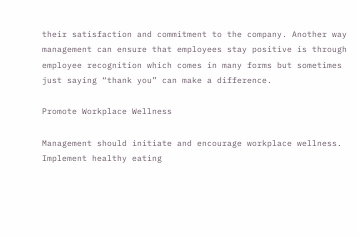their satisfaction and commitment to the company. Another way management can ensure that employees stay positive is through employee recognition which comes in many forms but sometimes just saying “thank you” can make a difference.

Promote Workplace Wellness

Management should initiate and encourage workplace wellness. Implement healthy eating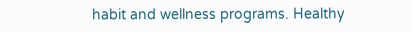habit and wellness programs. Healthy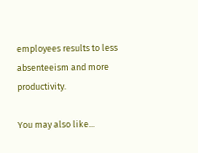employees results to less absenteeism and more productivity.

You may also like...